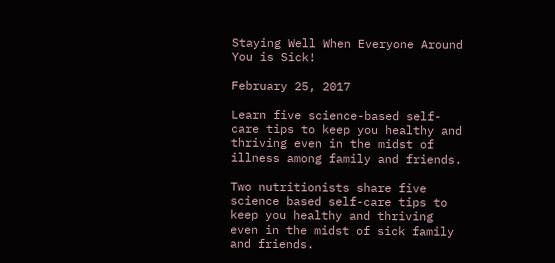Staying Well When Everyone Around You is Sick!

February 25, 2017

Learn five science-based self-care tips to keep you healthy and thriving even in the midst of illness among family and friends.

Two nutritionists share five science based self-care tips to keep you healthy and thriving even in the midst of sick family and friends.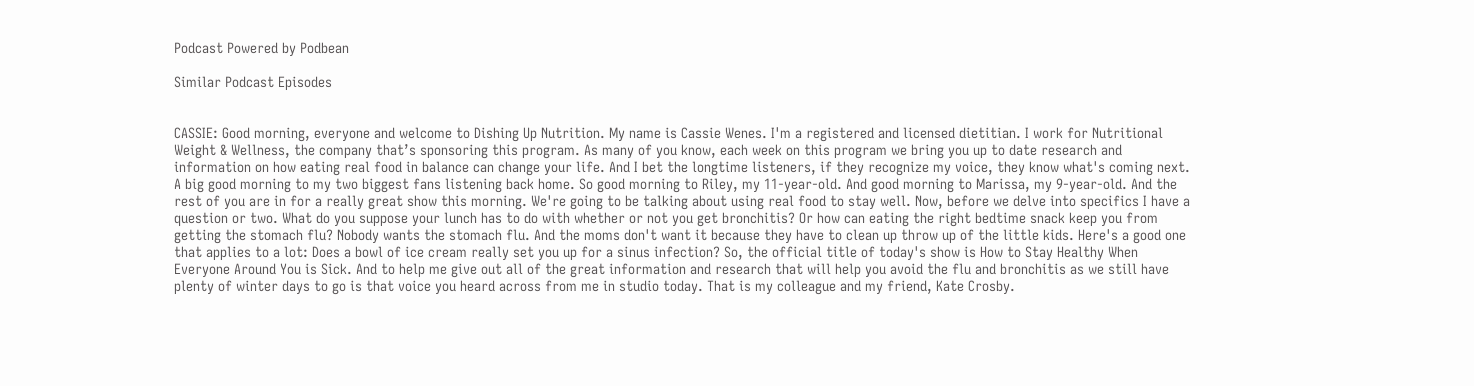Podcast Powered by Podbean

Similar Podcast Episodes


CASSIE: Good morning, everyone and welcome to Dishing Up Nutrition. My name is Cassie Wenes. I'm a registered and licensed dietitian. I work for Nutritional Weight & Wellness, the company that’s sponsoring this program. As many of you know, each week on this program we bring you up to date research and information on how eating real food in balance can change your life. And I bet the longtime listeners, if they recognize my voice, they know what's coming next. A big good morning to my two biggest fans listening back home. So good morning to Riley, my 11-year-old. And good morning to Marissa, my 9-year-old. And the rest of you are in for a really great show this morning. We're going to be talking about using real food to stay well. Now, before we delve into specifics I have a question or two. What do you suppose your lunch has to do with whether or not you get bronchitis? Or how can eating the right bedtime snack keep you from getting the stomach flu? Nobody wants the stomach flu. And the moms don't want it because they have to clean up throw up of the little kids. Here's a good one that applies to a lot: Does a bowl of ice cream really set you up for a sinus infection? So, the official title of today's show is How to Stay Healthy When Everyone Around You is Sick. And to help me give out all of the great information and research that will help you avoid the flu and bronchitis as we still have plenty of winter days to go is that voice you heard across from me in studio today. That is my colleague and my friend, Kate Crosby.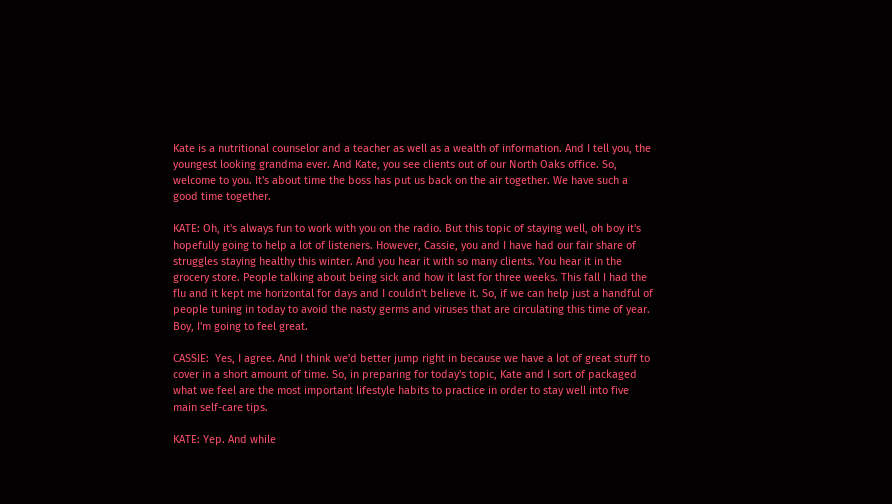Kate is a nutritional counselor and a teacher as well as a wealth of information. And I tell you, the youngest looking grandma ever. And Kate, you see clients out of our North Oaks office. So, welcome to you. It's about time the boss has put us back on the air together. We have such a good time together.

KATE: Oh, it's always fun to work with you on the radio. But this topic of staying well, oh boy it's hopefully going to help a lot of listeners. However, Cassie, you and I have had our fair share of struggles staying healthy this winter. And you hear it with so many clients. You hear it in the grocery store. People talking about being sick and how it last for three weeks. This fall I had the flu and it kept me horizontal for days and I couldn't believe it. So, if we can help just a handful of people tuning in today to avoid the nasty germs and viruses that are circulating this time of year. Boy, I'm going to feel great.

CASSIE:  Yes, I agree. And I think we'd better jump right in because we have a lot of great stuff to cover in a short amount of time. So, in preparing for today's topic, Kate and I sort of packaged what we feel are the most important lifestyle habits to practice in order to stay well into five main self-care tips.

KATE: Yep. And while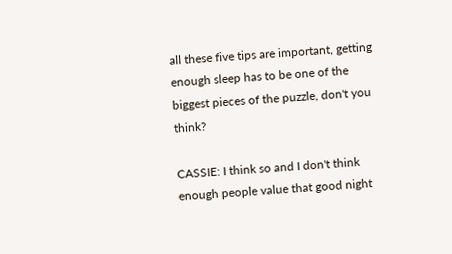all these five tips are important, getting enough sleep has to be one of the biggest pieces of the puzzle, don't you think?

CASSIE: I think so and I don't think enough people value that good night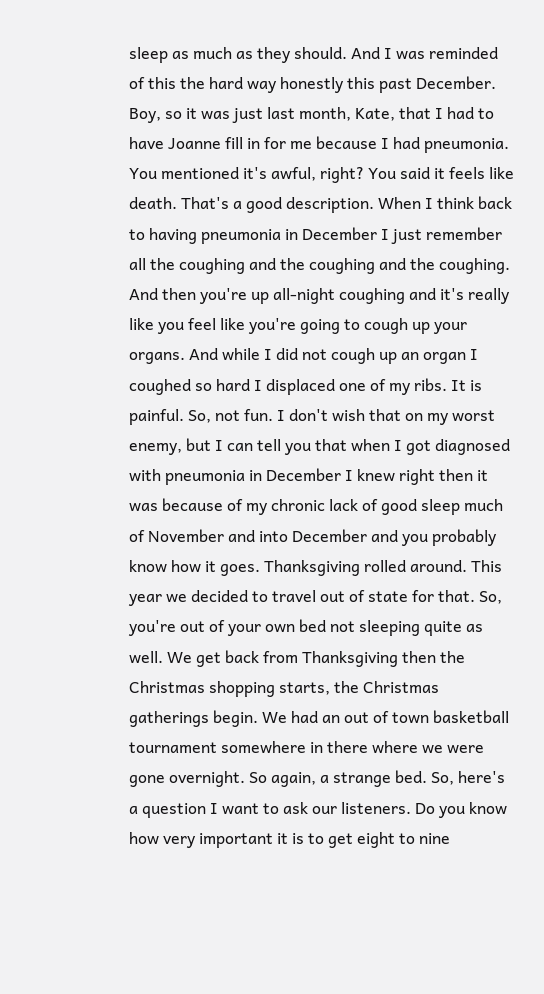sleep as much as they should. And I was reminded of this the hard way honestly this past December. Boy, so it was just last month, Kate, that I had to have Joanne fill in for me because I had pneumonia. You mentioned it's awful, right? You said it feels like death. That's a good description. When I think back to having pneumonia in December I just remember all the coughing and the coughing and the coughing. And then you're up all-night coughing and it's really like you feel like you're going to cough up your organs. And while I did not cough up an organ I coughed so hard I displaced one of my ribs. It is painful. So, not fun. I don't wish that on my worst enemy, but I can tell you that when I got diagnosed with pneumonia in December I knew right then it was because of my chronic lack of good sleep much of November and into December and you probably know how it goes. Thanksgiving rolled around. This year we decided to travel out of state for that. So, you're out of your own bed not sleeping quite as well. We get back from Thanksgiving then the Christmas shopping starts, the Christmas gatherings begin. We had an out of town basketball tournament somewhere in there where we were gone overnight. So again, a strange bed. So, here's a question I want to ask our listeners. Do you know how very important it is to get eight to nine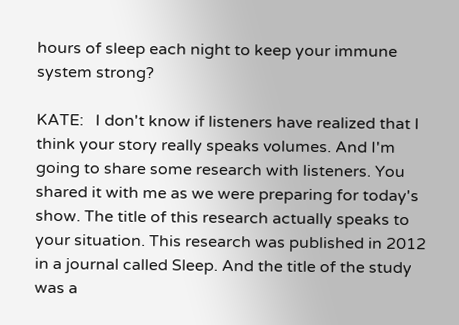hours of sleep each night to keep your immune system strong?

KATE:   I don't know if listeners have realized that I think your story really speaks volumes. And I'm going to share some research with listeners. You shared it with me as we were preparing for today's show. The title of this research actually speaks to your situation. This research was published in 2012 in a journal called Sleep. And the title of the study was a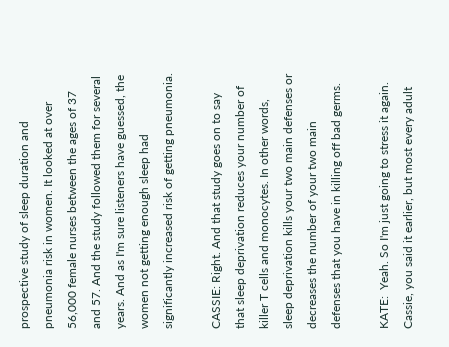prospective study of sleep duration and pneumonia risk in women. It looked at over 56,000 female nurses between the ages of 37 and 57. And the study followed them for several years. And as I'm sure listeners have guessed, the women not getting enough sleep had significantly increased risk of getting pneumonia.

CASSIE: Right. And that study goes on to say that sleep deprivation reduces your number of killer T cells and monocytes. In other words, sleep deprivation kills your two main defenses or decreases the number of your two main defenses that you have in killing off bad germs.

KATE:  Yeah. So I'm just going to stress it again. Cassie, you said it earlier, but most every adult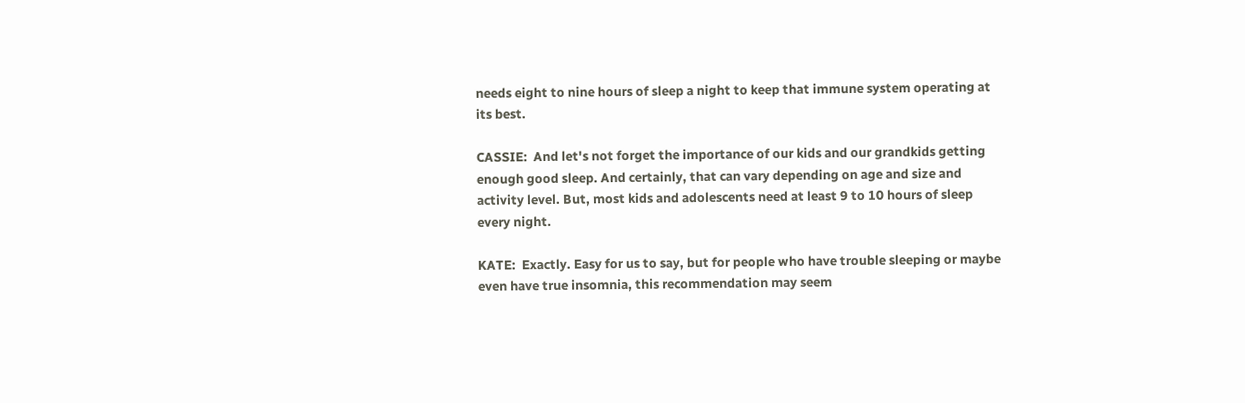needs eight to nine hours of sleep a night to keep that immune system operating at its best.

CASSIE:  And let's not forget the importance of our kids and our grandkids getting enough good sleep. And certainly, that can vary depending on age and size and activity level. But, most kids and adolescents need at least 9 to 10 hours of sleep every night.

KATE:  Exactly. Easy for us to say, but for people who have trouble sleeping or maybe even have true insomnia, this recommendation may seem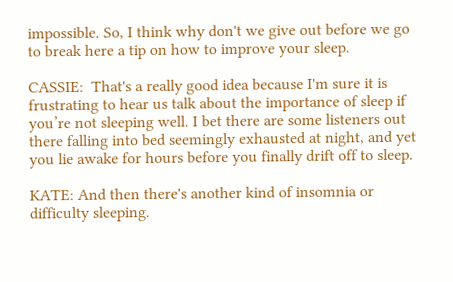impossible. So, I think why don't we give out before we go to break here a tip on how to improve your sleep.

CASSIE:  That's a really good idea because I'm sure it is frustrating to hear us talk about the importance of sleep if you’re not sleeping well. I bet there are some listeners out there falling into bed seemingly exhausted at night, and yet you lie awake for hours before you finally drift off to sleep.

KATE: And then there's another kind of insomnia or difficulty sleeping.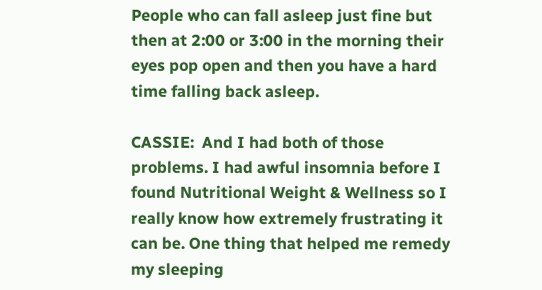People who can fall asleep just fine but then at 2:00 or 3:00 in the morning their eyes pop open and then you have a hard time falling back asleep.

CASSIE:  And I had both of those problems. I had awful insomnia before I found Nutritional Weight & Wellness so I really know how extremely frustrating it can be. One thing that helped me remedy my sleeping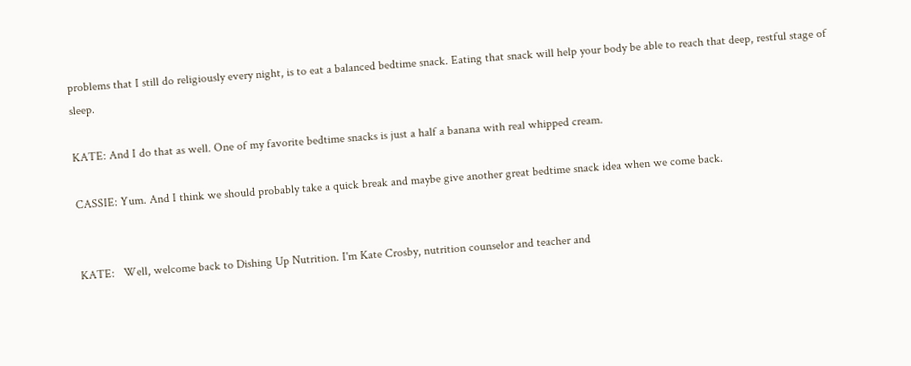problems that I still do religiously every night, is to eat a balanced bedtime snack. Eating that snack will help your body be able to reach that deep, restful stage of sleep.

KATE: And I do that as well. One of my favorite bedtime snacks is just a half a banana with real whipped cream.

CASSIE: Yum. And I think we should probably take a quick break and maybe give another great bedtime snack idea when we come back.


KATE:   Well, welcome back to Dishing Up Nutrition. I'm Kate Crosby, nutrition counselor and teacher and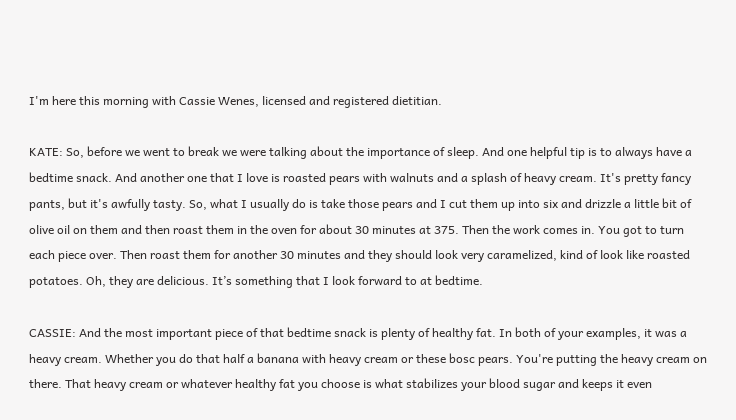I'm here this morning with Cassie Wenes, licensed and registered dietitian.

KATE: So, before we went to break we were talking about the importance of sleep. And one helpful tip is to always have a bedtime snack. And another one that I love is roasted pears with walnuts and a splash of heavy cream. It's pretty fancy pants, but it's awfully tasty. So, what I usually do is take those pears and I cut them up into six and drizzle a little bit of olive oil on them and then roast them in the oven for about 30 minutes at 375. Then the work comes in. You got to turn each piece over. Then roast them for another 30 minutes and they should look very caramelized, kind of look like roasted potatoes. Oh, they are delicious. It’s something that I look forward to at bedtime.

CASSIE: And the most important piece of that bedtime snack is plenty of healthy fat. In both of your examples, it was a heavy cream. Whether you do that half a banana with heavy cream or these bosc pears. You're putting the heavy cream on there. That heavy cream or whatever healthy fat you choose is what stabilizes your blood sugar and keeps it even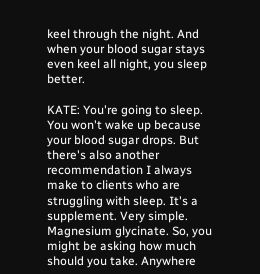keel through the night. And when your blood sugar stays even keel all night, you sleep better.

KATE: You're going to sleep. You won't wake up because your blood sugar drops. But there's also another recommendation I always make to clients who are struggling with sleep. It's a supplement. Very simple. Magnesium glycinate. So, you might be asking how much should you take. Anywhere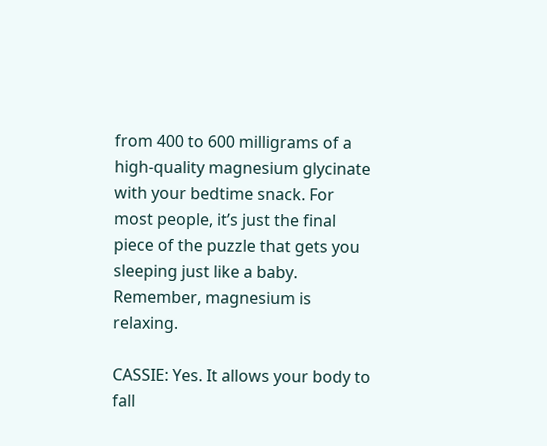from 400 to 600 milligrams of a high-quality magnesium glycinate with your bedtime snack. For most people, it’s just the final piece of the puzzle that gets you sleeping just like a baby. Remember, magnesium is relaxing.

CASSIE: Yes. It allows your body to fall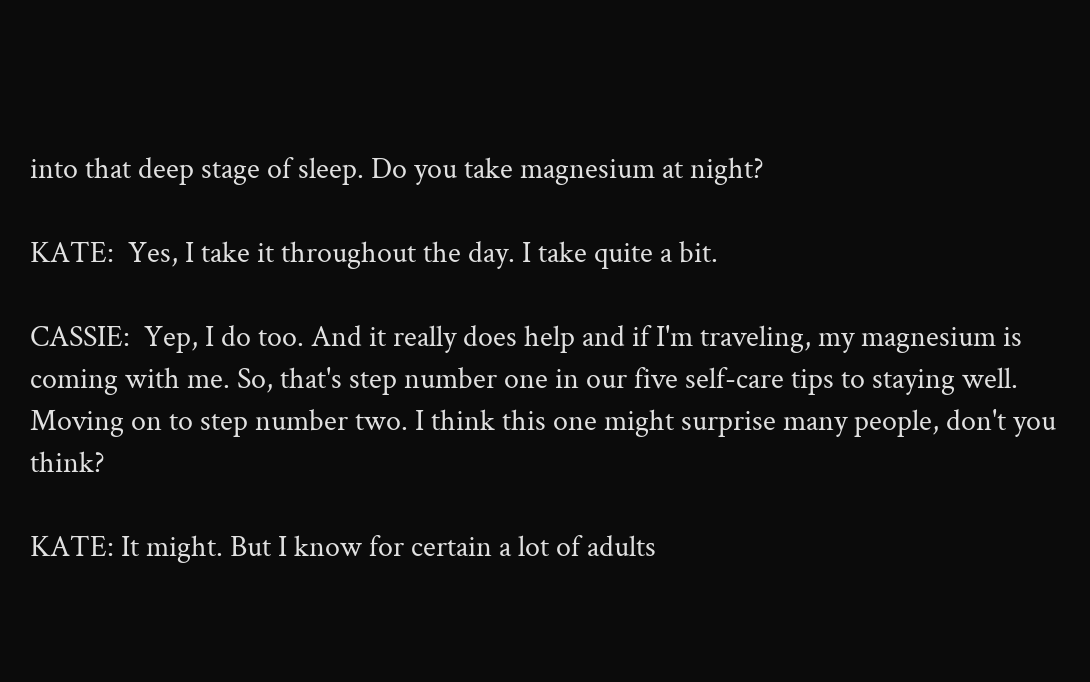into that deep stage of sleep. Do you take magnesium at night?

KATE:  Yes, I take it throughout the day. I take quite a bit.

CASSIE:  Yep, I do too. And it really does help and if I'm traveling, my magnesium is coming with me. So, that's step number one in our five self-care tips to staying well. Moving on to step number two. I think this one might surprise many people, don't you think?

KATE: It might. But I know for certain a lot of adults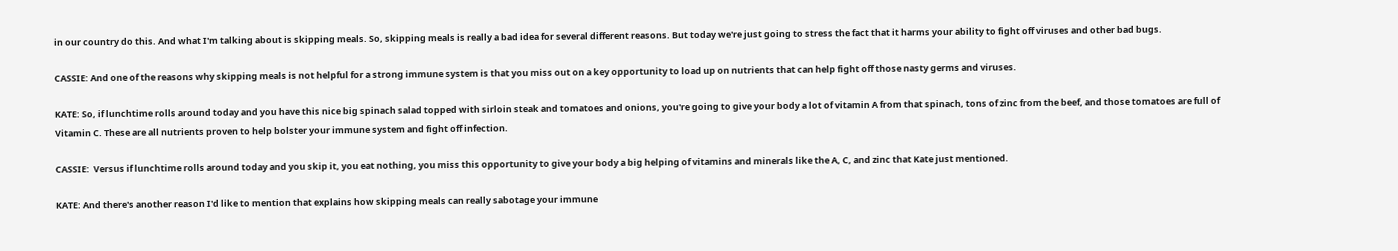in our country do this. And what I'm talking about is skipping meals. So, skipping meals is really a bad idea for several different reasons. But today we're just going to stress the fact that it harms your ability to fight off viruses and other bad bugs.

CASSIE: And one of the reasons why skipping meals is not helpful for a strong immune system is that you miss out on a key opportunity to load up on nutrients that can help fight off those nasty germs and viruses.

KATE: So, if lunchtime rolls around today and you have this nice big spinach salad topped with sirloin steak and tomatoes and onions, you're going to give your body a lot of vitamin A from that spinach, tons of zinc from the beef, and those tomatoes are full of Vitamin C. These are all nutrients proven to help bolster your immune system and fight off infection.

CASSIE:  Versus if lunchtime rolls around today and you skip it, you eat nothing, you miss this opportunity to give your body a big helping of vitamins and minerals like the A, C, and zinc that Kate just mentioned.

KATE: And there's another reason I'd like to mention that explains how skipping meals can really sabotage your immune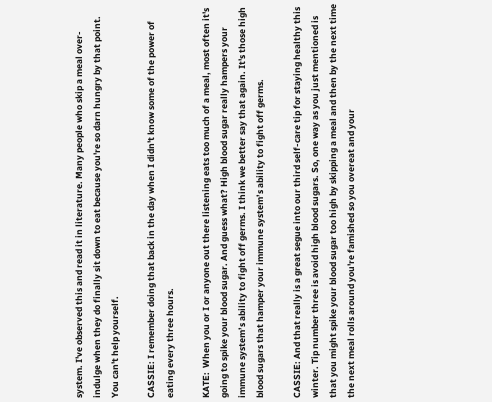system. I've observed this and read it in literature. Many people who skip a meal over-indulge when they do finally sit down to eat because you're so darn hungry by that point. You can't help yourself.

CASSIE: I remember doing that back in the day when I didn't know some of the power of eating every three hours.

KATE:  When you or I or anyone out there listening eats too much of a meal, most often it's going to spike your blood sugar. And guess what? High blood sugar really hampers your immune system’s ability to fight off germs. I think we better say that again. It's those high blood sugars that hamper your immune system’s ability to fight off germs.

CASSIE: And that really is a great segue into our third self-care tip for staying healthy this winter. Tip number three is avoid high blood sugars. So, one way as you just mentioned is that you might spike your blood sugar too high by skipping a meal and then by the next time the next meal rolls around you're famished so you overeat and your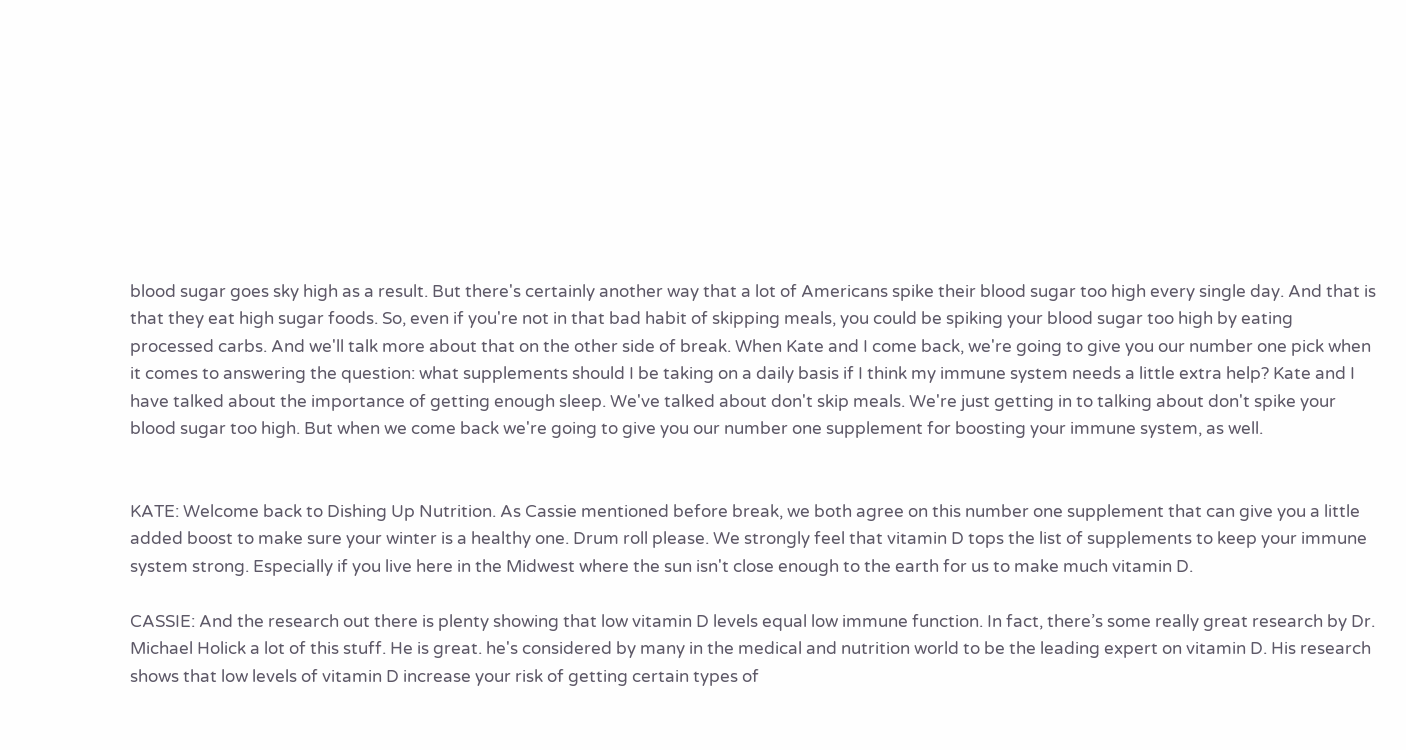blood sugar goes sky high as a result. But there's certainly another way that a lot of Americans spike their blood sugar too high every single day. And that is that they eat high sugar foods. So, even if you're not in that bad habit of skipping meals, you could be spiking your blood sugar too high by eating processed carbs. And we'll talk more about that on the other side of break. When Kate and I come back, we're going to give you our number one pick when it comes to answering the question: what supplements should I be taking on a daily basis if I think my immune system needs a little extra help? Kate and I have talked about the importance of getting enough sleep. We've talked about don't skip meals. We're just getting in to talking about don't spike your blood sugar too high. But when we come back we're going to give you our number one supplement for boosting your immune system, as well.


KATE: Welcome back to Dishing Up Nutrition. As Cassie mentioned before break, we both agree on this number one supplement that can give you a little added boost to make sure your winter is a healthy one. Drum roll please. We strongly feel that vitamin D tops the list of supplements to keep your immune system strong. Especially if you live here in the Midwest where the sun isn't close enough to the earth for us to make much vitamin D.

CASSIE: And the research out there is plenty showing that low vitamin D levels equal low immune function. In fact, there’s some really great research by Dr. Michael Holick a lot of this stuff. He is great. he's considered by many in the medical and nutrition world to be the leading expert on vitamin D. His research shows that low levels of vitamin D increase your risk of getting certain types of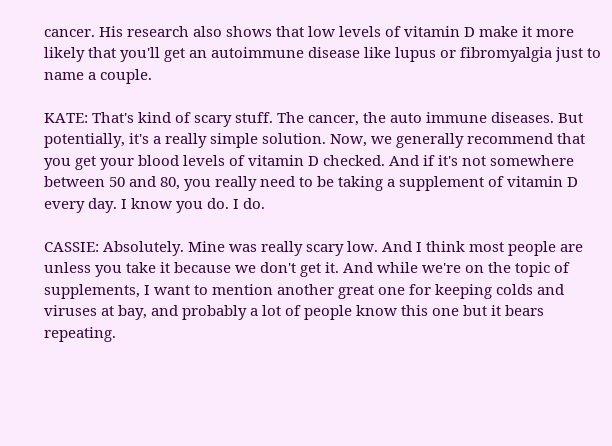cancer. His research also shows that low levels of vitamin D make it more likely that you'll get an autoimmune disease like lupus or fibromyalgia just to name a couple.

KATE: That's kind of scary stuff. The cancer, the auto immune diseases. But potentially, it's a really simple solution. Now, we generally recommend that you get your blood levels of vitamin D checked. And if it's not somewhere between 50 and 80, you really need to be taking a supplement of vitamin D every day. I know you do. I do.

CASSIE: Absolutely. Mine was really scary low. And I think most people are unless you take it because we don't get it. And while we're on the topic of supplements, I want to mention another great one for keeping colds and viruses at bay, and probably a lot of people know this one but it bears repeating.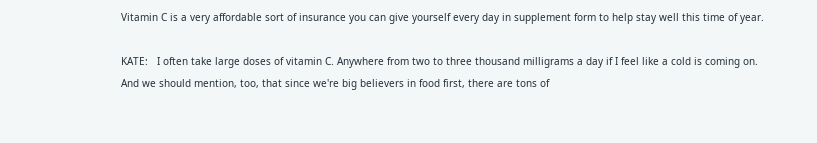Vitamin C is a very affordable sort of insurance you can give yourself every day in supplement form to help stay well this time of year.

KATE:   I often take large doses of vitamin C. Anywhere from two to three thousand milligrams a day if I feel like a cold is coming on. And we should mention, too, that since we're big believers in food first, there are tons of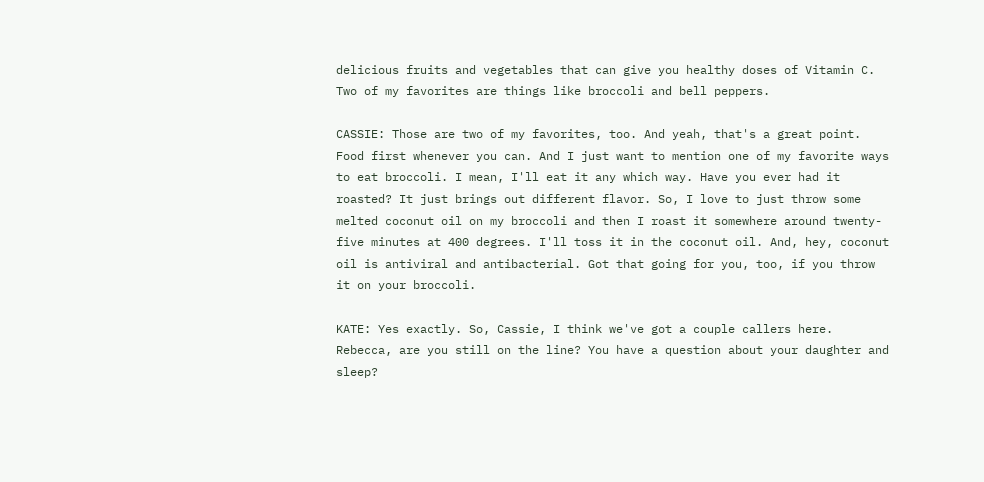delicious fruits and vegetables that can give you healthy doses of Vitamin C. Two of my favorites are things like broccoli and bell peppers.

CASSIE: Those are two of my favorites, too. And yeah, that's a great point. Food first whenever you can. And I just want to mention one of my favorite ways to eat broccoli. I mean, I'll eat it any which way. Have you ever had it roasted? It just brings out different flavor. So, I love to just throw some melted coconut oil on my broccoli and then I roast it somewhere around twenty-five minutes at 400 degrees. I'll toss it in the coconut oil. And, hey, coconut oil is antiviral and antibacterial. Got that going for you, too, if you throw it on your broccoli.

KATE: Yes exactly. So, Cassie, I think we've got a couple callers here. Rebecca, are you still on the line? You have a question about your daughter and sleep?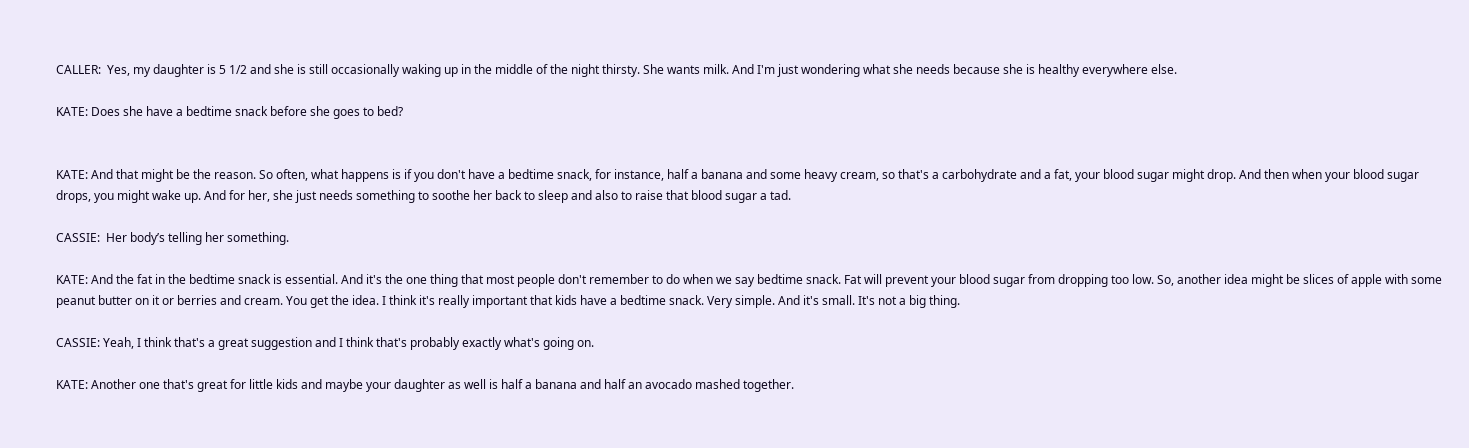CALLER:  Yes, my daughter is 5 1/2 and she is still occasionally waking up in the middle of the night thirsty. She wants milk. And I'm just wondering what she needs because she is healthy everywhere else.

KATE: Does she have a bedtime snack before she goes to bed?


KATE: And that might be the reason. So often, what happens is if you don't have a bedtime snack, for instance, half a banana and some heavy cream, so that's a carbohydrate and a fat, your blood sugar might drop. And then when your blood sugar drops, you might wake up. And for her, she just needs something to soothe her back to sleep and also to raise that blood sugar a tad.

CASSIE:  Her body’s telling her something.

KATE: And the fat in the bedtime snack is essential. And it's the one thing that most people don't remember to do when we say bedtime snack. Fat will prevent your blood sugar from dropping too low. So, another idea might be slices of apple with some peanut butter on it or berries and cream. You get the idea. I think it's really important that kids have a bedtime snack. Very simple. And it's small. It's not a big thing.

CASSIE: Yeah, I think that's a great suggestion and I think that's probably exactly what's going on.

KATE: Another one that's great for little kids and maybe your daughter as well is half a banana and half an avocado mashed together.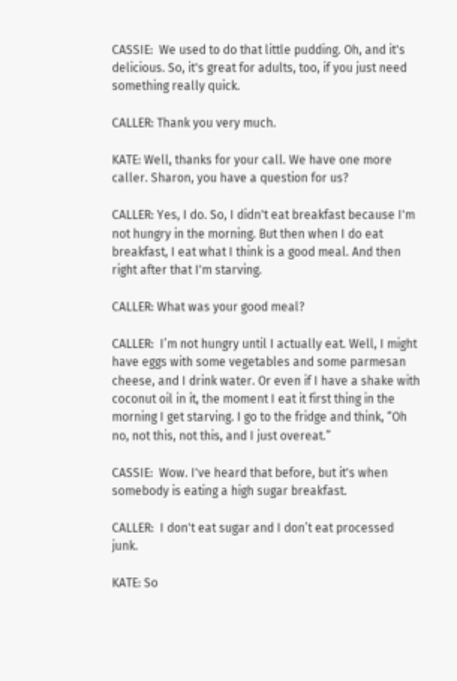CASSIE:  We used to do that little pudding. Oh, and it's delicious. So, it's great for adults, too, if you just need something really quick.

CALLER: Thank you very much.

KATE: Well, thanks for your call. We have one more caller. Sharon, you have a question for us?

CALLER: Yes, I do. So, I didn't eat breakfast because I'm not hungry in the morning. But then when I do eat breakfast, I eat what I think is a good meal. And then right after that I'm starving.

CALLER: What was your good meal?

CALLER:  I’m not hungry until I actually eat. Well, I might have eggs with some vegetables and some parmesan cheese, and I drink water. Or even if I have a shake with coconut oil in it, the moment I eat it first thing in the morning I get starving. I go to the fridge and think, “Oh no, not this, not this, and I just overeat.”

CASSIE:  Wow. I've heard that before, but it's when somebody is eating a high sugar breakfast.

CALLER:  I don't eat sugar and I don’t eat processed junk.

KATE: So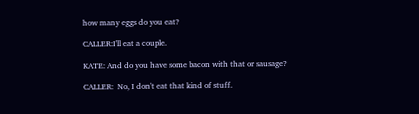how many eggs do you eat?

CALLER:I'll eat a couple.

KATE: And do you have some bacon with that or sausage?

CALLER:  No, I don't eat that kind of stuff.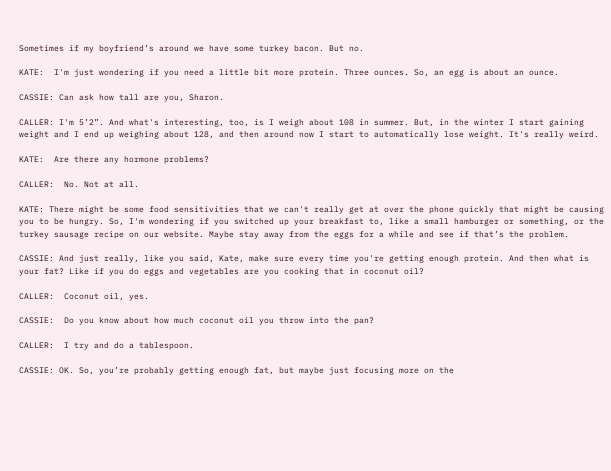Sometimes if my boyfriend’s around we have some turkey bacon. But no.

KATE:  I'm just wondering if you need a little bit more protein. Three ounces. So, an egg is about an ounce.

CASSIE: Can ask how tall are you, Sharon.

CALLER: I'm 5’2”. And what's interesting, too, is I weigh about 108 in summer. But, in the winter I start gaining weight and I end up weighing about 128, and then around now I start to automatically lose weight. It's really weird.

KATE:  Are there any hormone problems?

CALLER:  No. Not at all.

KATE: There might be some food sensitivities that we can't really get at over the phone quickly that might be causing you to be hungry. So, I'm wondering if you switched up your breakfast to, like a small hamburger or something, or the turkey sausage recipe on our website. Maybe stay away from the eggs for a while and see if that’s the problem.

CASSIE: And just really, like you said, Kate, make sure every time you're getting enough protein. And then what is your fat? Like if you do eggs and vegetables are you cooking that in coconut oil?

CALLER:  Coconut oil, yes.

CASSIE:  Do you know about how much coconut oil you throw into the pan?

CALLER:  I try and do a tablespoon.

CASSIE: OK. So, you’re probably getting enough fat, but maybe just focusing more on the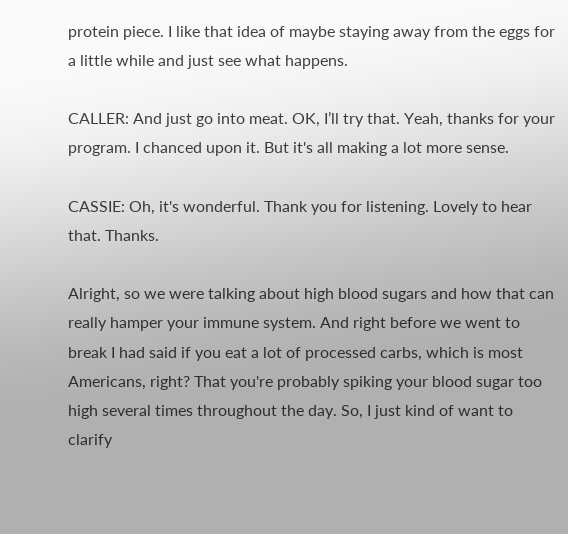protein piece. I like that idea of maybe staying away from the eggs for a little while and just see what happens.

CALLER: And just go into meat. OK, I’ll try that. Yeah, thanks for your program. I chanced upon it. But it's all making a lot more sense.

CASSIE: Oh, it's wonderful. Thank you for listening. Lovely to hear that. Thanks.

Alright, so we were talking about high blood sugars and how that can really hamper your immune system. And right before we went to break I had said if you eat a lot of processed carbs, which is most Americans, right? That you're probably spiking your blood sugar too high several times throughout the day. So, I just kind of want to clarify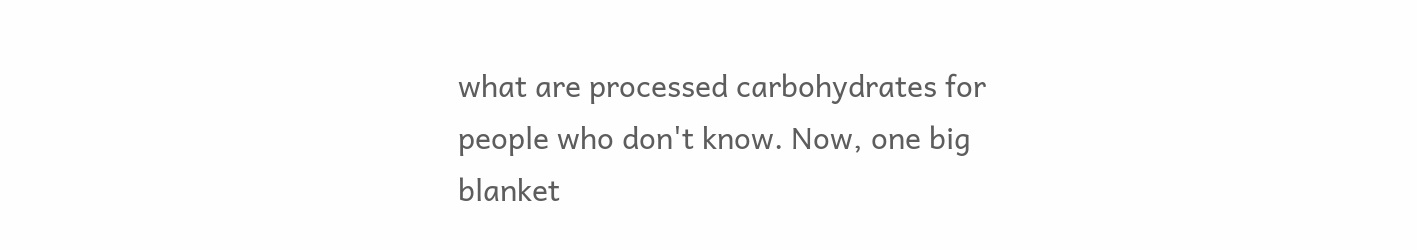what are processed carbohydrates for people who don't know. Now, one big blanket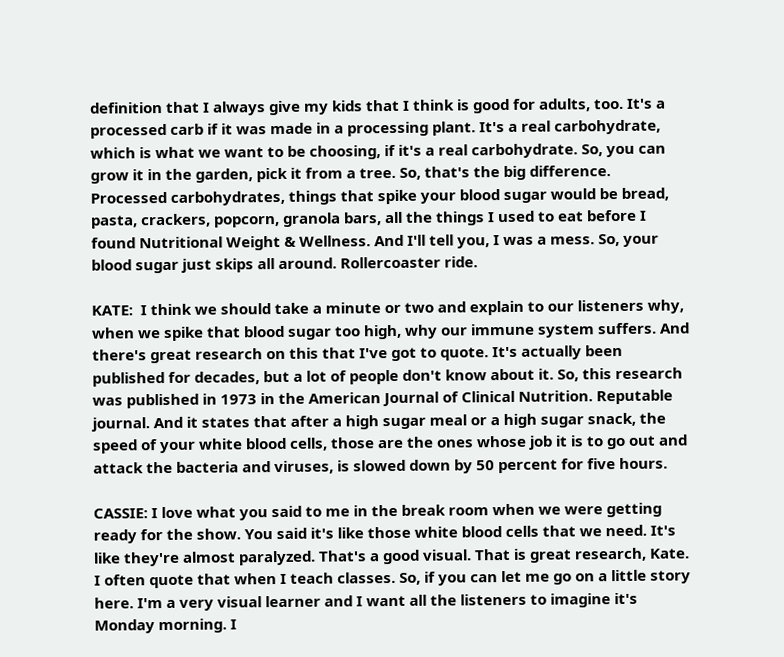definition that I always give my kids that I think is good for adults, too. It's a processed carb if it was made in a processing plant. It's a real carbohydrate, which is what we want to be choosing, if it's a real carbohydrate. So, you can grow it in the garden, pick it from a tree. So, that's the big difference. Processed carbohydrates, things that spike your blood sugar would be bread, pasta, crackers, popcorn, granola bars, all the things I used to eat before I found Nutritional Weight & Wellness. And I'll tell you, I was a mess. So, your blood sugar just skips all around. Rollercoaster ride.

KATE:  I think we should take a minute or two and explain to our listeners why, when we spike that blood sugar too high, why our immune system suffers. And there's great research on this that I've got to quote. It's actually been published for decades, but a lot of people don't know about it. So, this research was published in 1973 in the American Journal of Clinical Nutrition. Reputable journal. And it states that after a high sugar meal or a high sugar snack, the speed of your white blood cells, those are the ones whose job it is to go out and attack the bacteria and viruses, is slowed down by 50 percent for five hours.

CASSIE: I love what you said to me in the break room when we were getting ready for the show. You said it's like those white blood cells that we need. It's like they're almost paralyzed. That's a good visual. That is great research, Kate. I often quote that when I teach classes. So, if you can let me go on a little story here. I'm a very visual learner and I want all the listeners to imagine it's Monday morning. I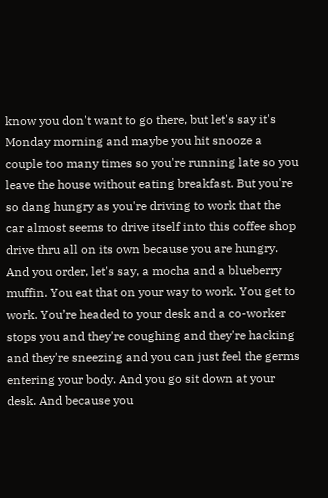know you don't want to go there, but let's say it's Monday morning and maybe you hit snooze a couple too many times so you're running late so you leave the house without eating breakfast. But you're so dang hungry as you're driving to work that the car almost seems to drive itself into this coffee shop drive thru all on its own because you are hungry. And you order, let's say, a mocha and a blueberry muffin. You eat that on your way to work. You get to work. You’re headed to your desk and a co-worker stops you and they're coughing and they're hacking and they're sneezing and you can just feel the germs entering your body. And you go sit down at your desk. And because you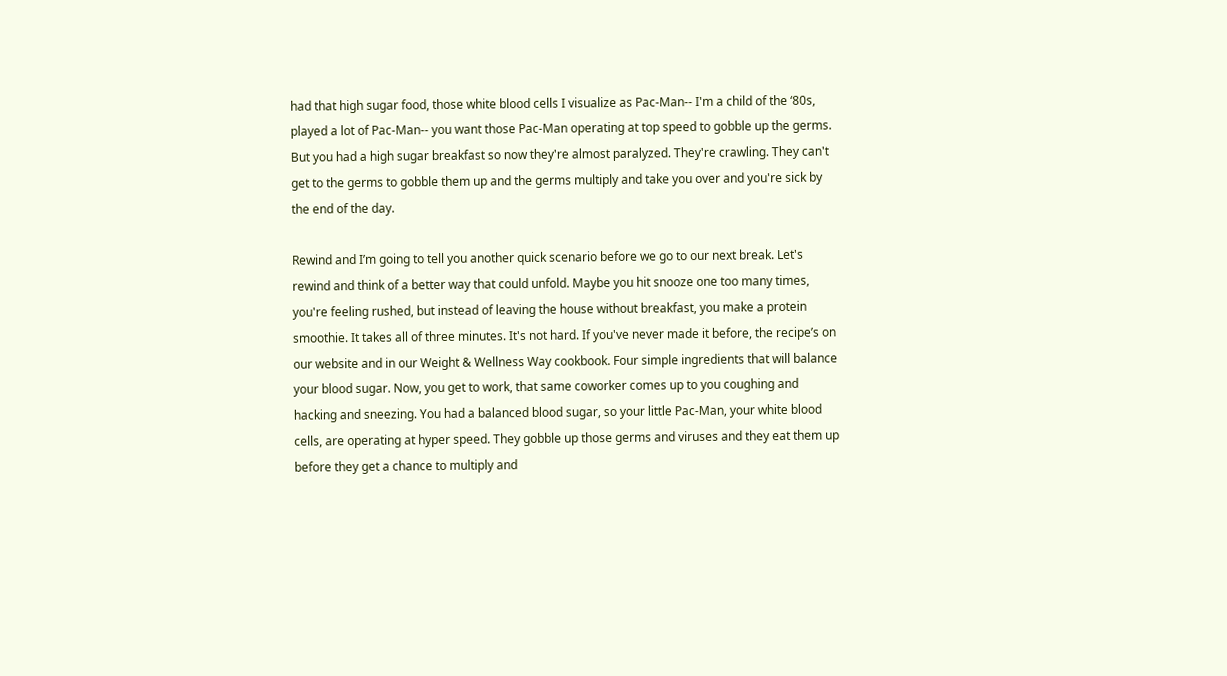had that high sugar food, those white blood cells I visualize as Pac-Man-- I'm a child of the ‘80s, played a lot of Pac-Man-- you want those Pac-Man operating at top speed to gobble up the germs. But you had a high sugar breakfast so now they're almost paralyzed. They're crawling. They can't get to the germs to gobble them up and the germs multiply and take you over and you're sick by the end of the day.

Rewind and I’m going to tell you another quick scenario before we go to our next break. Let's rewind and think of a better way that could unfold. Maybe you hit snooze one too many times, you're feeling rushed, but instead of leaving the house without breakfast, you make a protein smoothie. It takes all of three minutes. It's not hard. If you've never made it before, the recipe’s on our website and in our Weight & Wellness Way cookbook. Four simple ingredients that will balance your blood sugar. Now, you get to work, that same coworker comes up to you coughing and hacking and sneezing. You had a balanced blood sugar, so your little Pac-Man, your white blood cells, are operating at hyper speed. They gobble up those germs and viruses and they eat them up before they get a chance to multiply and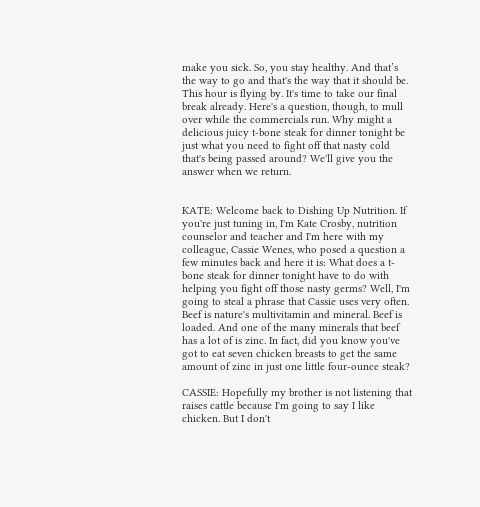make you sick. So, you stay healthy. And that’s the way to go and that's the way that it should be. This hour is flying by. It's time to take our final break already. Here's a question, though, to mull over while the commercials run. Why might a delicious juicy t-bone steak for dinner tonight be just what you need to fight off that nasty cold that's being passed around? We'll give you the answer when we return.


KATE: Welcome back to Dishing Up Nutrition. If you're just tuning in, I'm Kate Crosby, nutrition counselor and teacher and I'm here with my colleague, Cassie Wenes, who posed a question a few minutes back and here it is: What does a t-bone steak for dinner tonight have to do with helping you fight off those nasty germs? Well, I'm going to steal a phrase that Cassie uses very often. Beef is nature's multivitamin and mineral. Beef is loaded. And one of the many minerals that beef has a lot of is zinc. In fact, did you know you've got to eat seven chicken breasts to get the same amount of zinc in just one little four-ounce steak?

CASSIE: Hopefully my brother is not listening that raises cattle because I'm going to say I like chicken. But I don't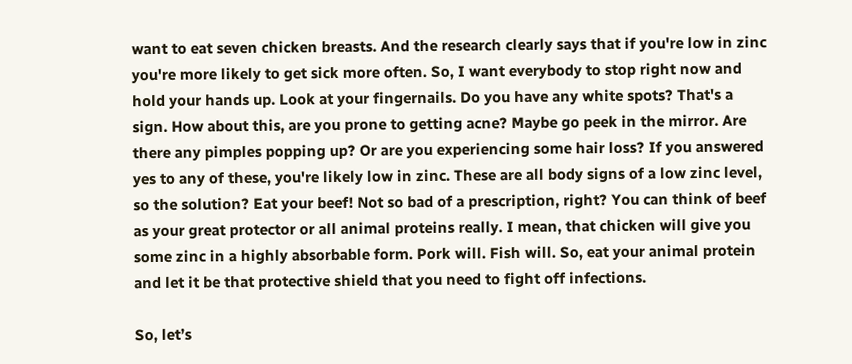want to eat seven chicken breasts. And the research clearly says that if you're low in zinc you're more likely to get sick more often. So, I want everybody to stop right now and hold your hands up. Look at your fingernails. Do you have any white spots? That's a sign. How about this, are you prone to getting acne? Maybe go peek in the mirror. Are there any pimples popping up? Or are you experiencing some hair loss? If you answered yes to any of these, you're likely low in zinc. These are all body signs of a low zinc level, so the solution? Eat your beef! Not so bad of a prescription, right? You can think of beef as your great protector or all animal proteins really. I mean, that chicken will give you some zinc in a highly absorbable form. Pork will. Fish will. So, eat your animal protein and let it be that protective shield that you need to fight off infections.

So, let’s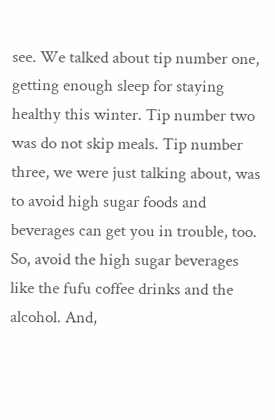see. We talked about tip number one, getting enough sleep for staying healthy this winter. Tip number two was do not skip meals. Tip number three, we were just talking about, was to avoid high sugar foods and beverages can get you in trouble, too. So, avoid the high sugar beverages like the fufu coffee drinks and the alcohol. And,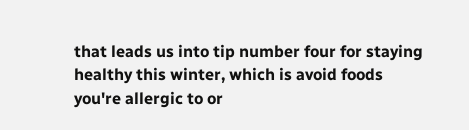that leads us into tip number four for staying healthy this winter, which is avoid foods you're allergic to or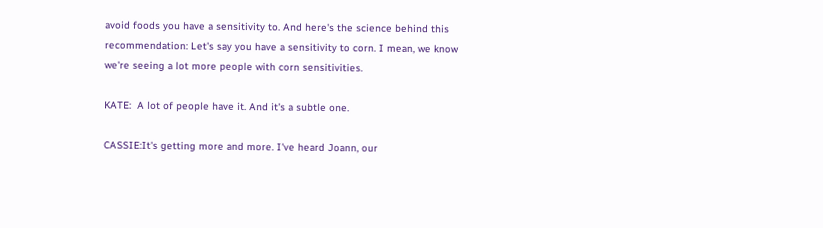avoid foods you have a sensitivity to. And here's the science behind this recommendation: Let's say you have a sensitivity to corn. I mean, we know we're seeing a lot more people with corn sensitivities.

KATE:  A lot of people have it. And it's a subtle one.

CASSIE:It's getting more and more. I've heard Joann, our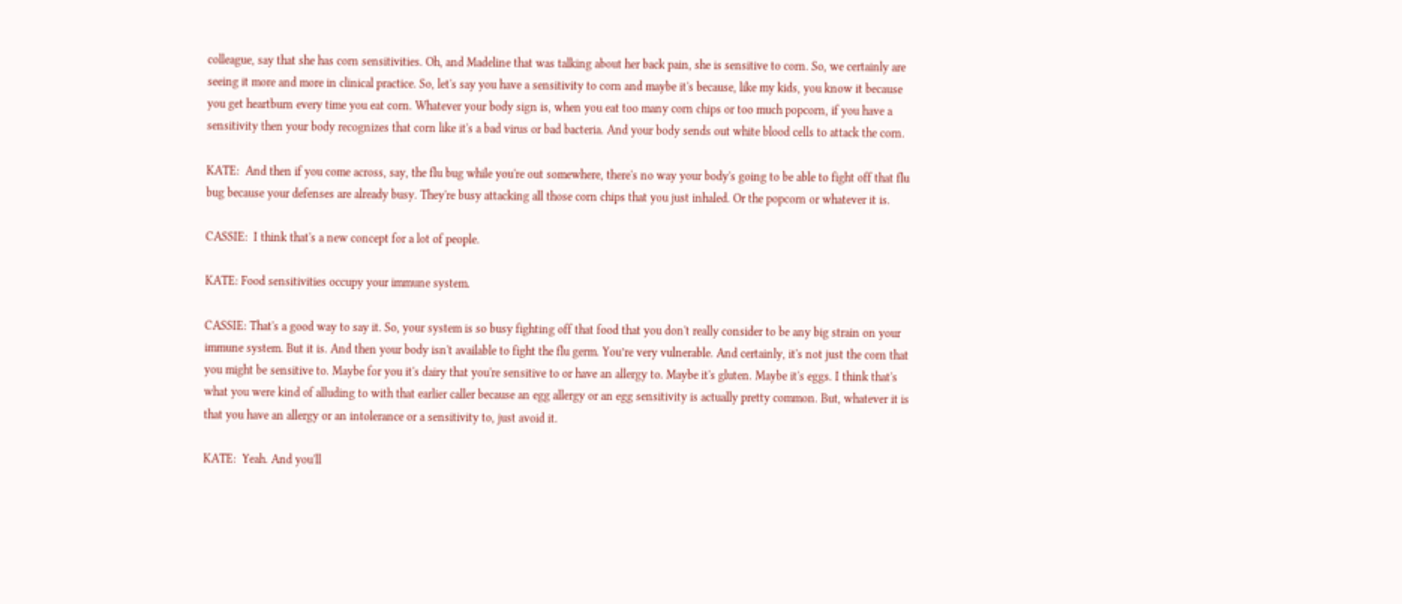colleague, say that she has corn sensitivities. Oh, and Madeline that was talking about her back pain, she is sensitive to corn. So, we certainly are seeing it more and more in clinical practice. So, let's say you have a sensitivity to corn and maybe it's because, like my kids, you know it because you get heartburn every time you eat corn. Whatever your body sign is, when you eat too many corn chips or too much popcorn, if you have a sensitivity then your body recognizes that corn like it's a bad virus or bad bacteria. And your body sends out white blood cells to attack the corn.

KATE:  And then if you come across, say, the flu bug while you're out somewhere, there's no way your body's going to be able to fight off that flu bug because your defenses are already busy. They're busy attacking all those corn chips that you just inhaled. Or the popcorn or whatever it is.

CASSIE:  I think that's a new concept for a lot of people.

KATE: Food sensitivities occupy your immune system.

CASSIE: That's a good way to say it. So, your system is so busy fighting off that food that you don't really consider to be any big strain on your immune system. But it is. And then your body isn't available to fight the flu germ. You’re very vulnerable. And certainly, it's not just the corn that you might be sensitive to. Maybe for you it's dairy that you're sensitive to or have an allergy to. Maybe it's gluten. Maybe it's eggs. I think that's what you were kind of alluding to with that earlier caller because an egg allergy or an egg sensitivity is actually pretty common. But, whatever it is that you have an allergy or an intolerance or a sensitivity to, just avoid it.

KATE:  Yeah. And you'll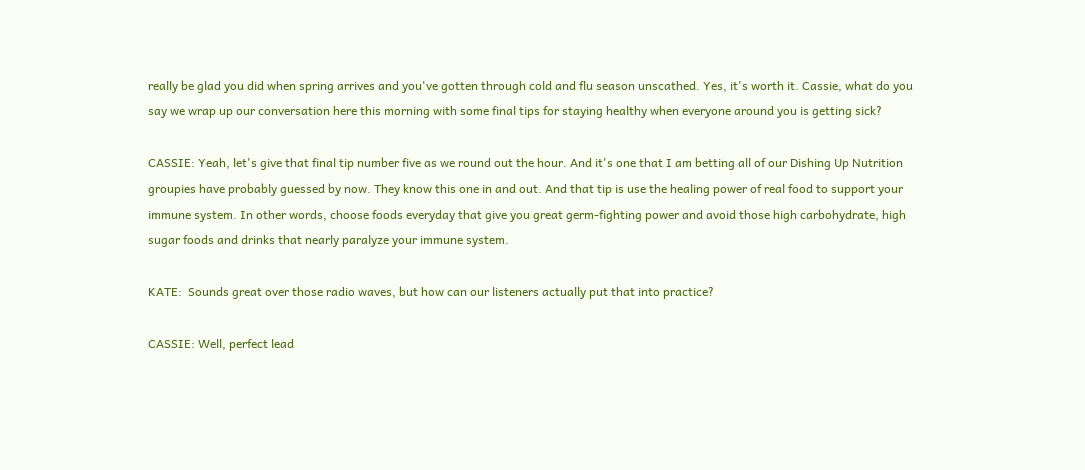really be glad you did when spring arrives and you've gotten through cold and flu season unscathed. Yes, it's worth it. Cassie, what do you say we wrap up our conversation here this morning with some final tips for staying healthy when everyone around you is getting sick?

CASSIE: Yeah, let's give that final tip number five as we round out the hour. And it's one that I am betting all of our Dishing Up Nutrition groupies have probably guessed by now. They know this one in and out. And that tip is use the healing power of real food to support your immune system. In other words, choose foods everyday that give you great germ-fighting power and avoid those high carbohydrate, high sugar foods and drinks that nearly paralyze your immune system.

KATE:  Sounds great over those radio waves, but how can our listeners actually put that into practice?

CASSIE: Well, perfect lead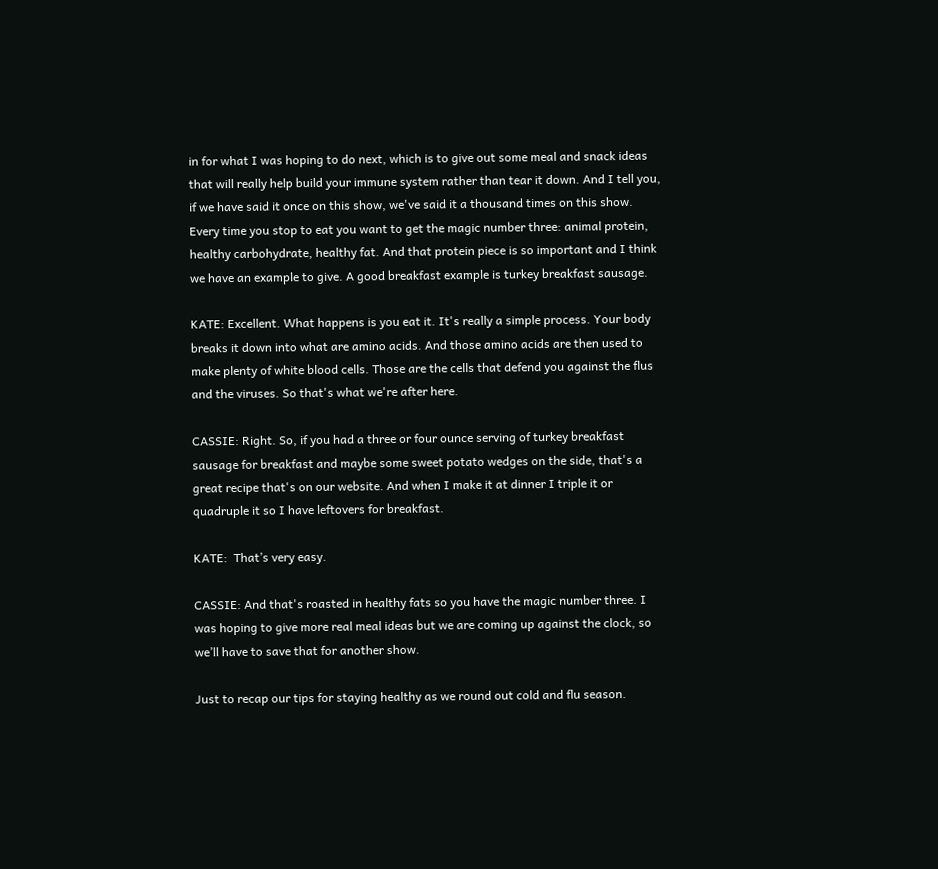in for what I was hoping to do next, which is to give out some meal and snack ideas that will really help build your immune system rather than tear it down. And I tell you, if we have said it once on this show, we've said it a thousand times on this show. Every time you stop to eat you want to get the magic number three: animal protein, healthy carbohydrate, healthy fat. And that protein piece is so important and I think we have an example to give. A good breakfast example is turkey breakfast sausage.

KATE: Excellent. What happens is you eat it. It's really a simple process. Your body breaks it down into what are amino acids. And those amino acids are then used to make plenty of white blood cells. Those are the cells that defend you against the flus and the viruses. So that's what we're after here.

CASSIE: Right. So, if you had a three or four ounce serving of turkey breakfast sausage for breakfast and maybe some sweet potato wedges on the side, that's a great recipe that's on our website. And when I make it at dinner I triple it or quadruple it so I have leftovers for breakfast.

KATE:  That’s very easy.

CASSIE: And that's roasted in healthy fats so you have the magic number three. I was hoping to give more real meal ideas but we are coming up against the clock, so we’ll have to save that for another show.

Just to recap our tips for staying healthy as we round out cold and flu season.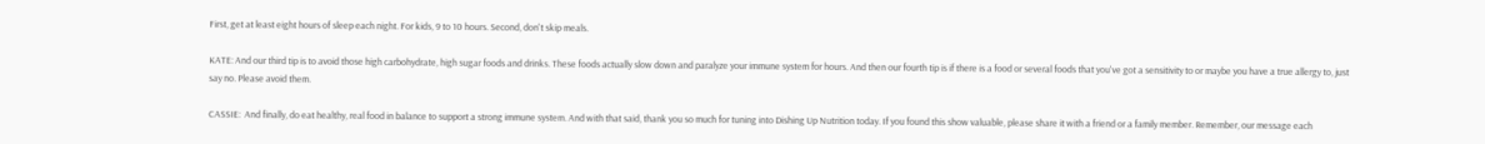First, get at least eight hours of sleep each night. For kids, 9 to 10 hours. Second, don't skip meals.

KATE: And our third tip is to avoid those high carbohydrate, high sugar foods and drinks. These foods actually slow down and paralyze your immune system for hours. And then our fourth tip is if there is a food or several foods that you've got a sensitivity to or maybe you have a true allergy to, just say no. Please avoid them.

CASSIE:  And finally, do eat healthy, real food in balance to support a strong immune system. And with that said, thank you so much for tuning into Dishing Up Nutrition today. If you found this show valuable, please share it with a friend or a family member. Remember, our message each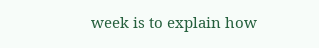week is to explain how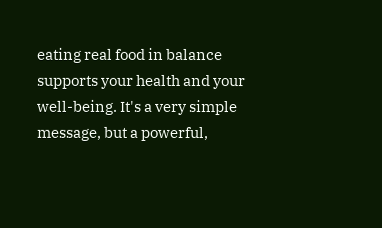eating real food in balance supports your health and your well-being. It's a very simple message, but a powerful,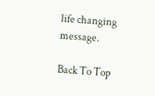life changing message.

Back To Top